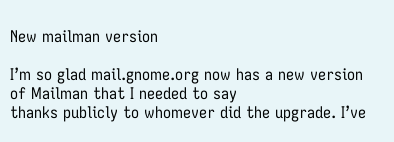New mailman version

I’m so glad mail.gnome.org now has a new version of Mailman that I needed to say
thanks publicly to whomever did the upgrade. I’ve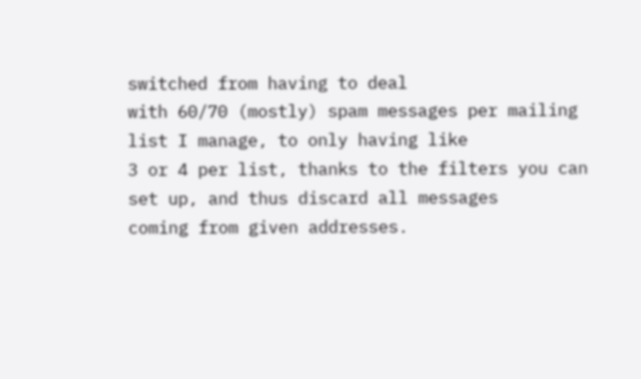switched from having to deal
with 60/70 (mostly) spam messages per mailing list I manage, to only having like
3 or 4 per list, thanks to the filters you can set up, and thus discard all messages
coming from given addresses.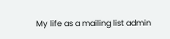My life as a mailing list admin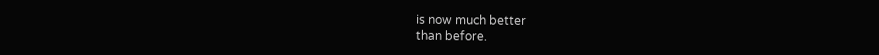is now much better
than before.